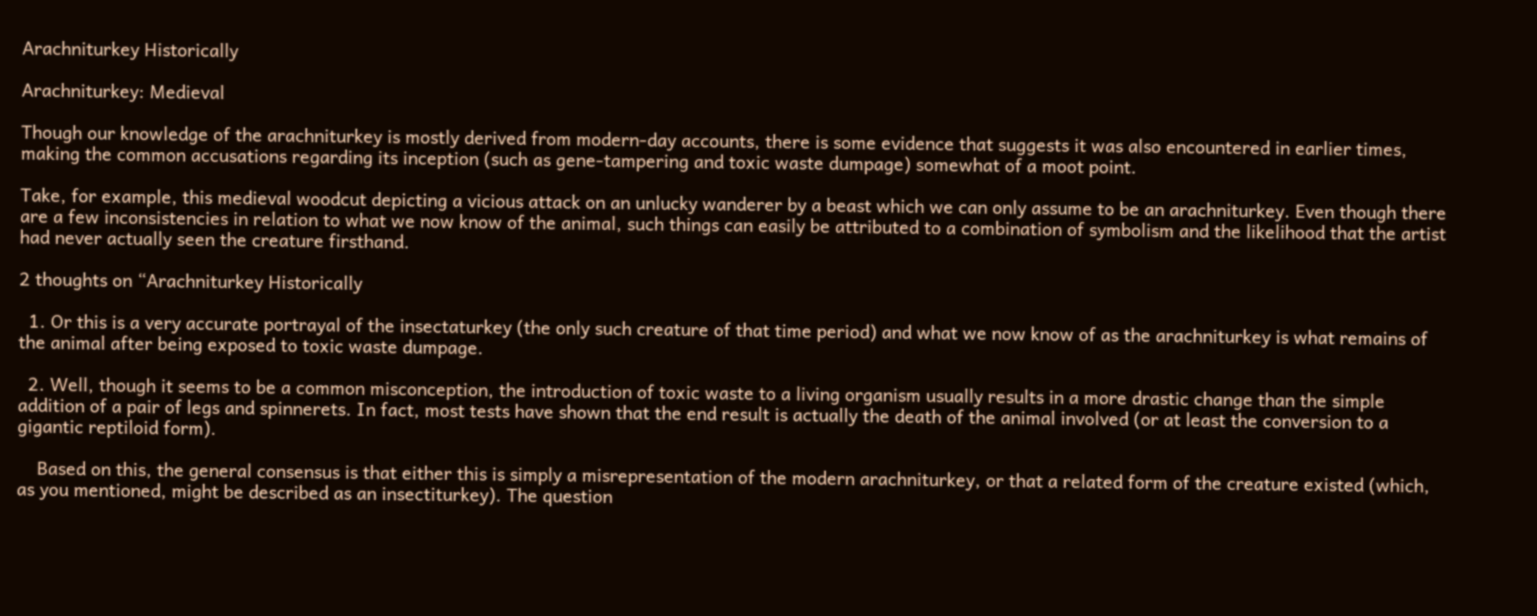Arachniturkey Historically

Arachniturkey: Medieval

Though our knowledge of the arachniturkey is mostly derived from modern-day accounts, there is some evidence that suggests it was also encountered in earlier times, making the common accusations regarding its inception (such as gene-tampering and toxic waste dumpage) somewhat of a moot point.

Take, for example, this medieval woodcut depicting a vicious attack on an unlucky wanderer by a beast which we can only assume to be an arachniturkey. Even though there are a few inconsistencies in relation to what we now know of the animal, such things can easily be attributed to a combination of symbolism and the likelihood that the artist had never actually seen the creature firsthand.

2 thoughts on “Arachniturkey Historically

  1. Or this is a very accurate portrayal of the insectaturkey (the only such creature of that time period) and what we now know of as the arachniturkey is what remains of the animal after being exposed to toxic waste dumpage.

  2. Well, though it seems to be a common misconception, the introduction of toxic waste to a living organism usually results in a more drastic change than the simple addition of a pair of legs and spinnerets. In fact, most tests have shown that the end result is actually the death of the animal involved (or at least the conversion to a gigantic reptiloid form).

    Based on this, the general consensus is that either this is simply a misrepresentation of the modern arachniturkey, or that a related form of the creature existed (which, as you mentioned, might be described as an insectiturkey). The question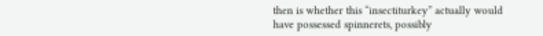then is whether this “insectiturkey” actually would have possessed spinnerets, possibly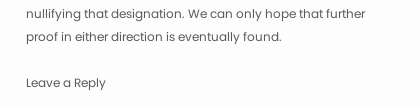nullifying that designation. We can only hope that further proof in either direction is eventually found.

Leave a Reply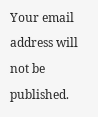Your email address will not be published.